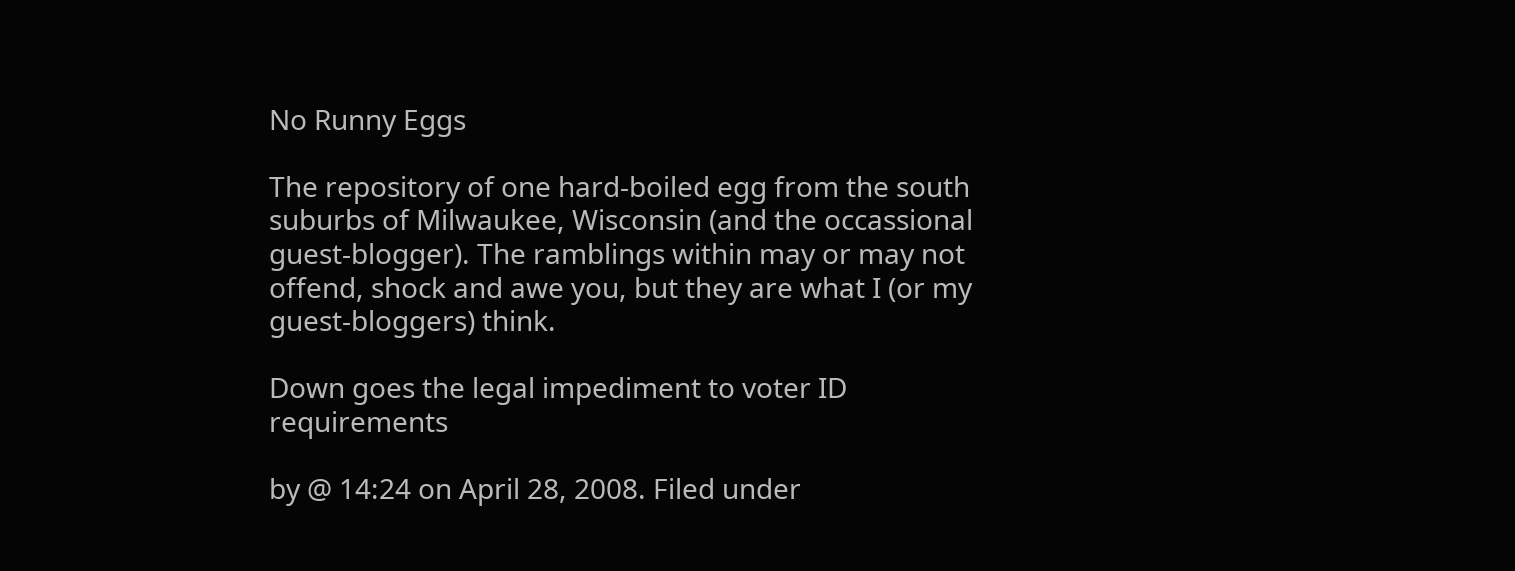No Runny Eggs

The repository of one hard-boiled egg from the south suburbs of Milwaukee, Wisconsin (and the occassional guest-blogger). The ramblings within may or may not offend, shock and awe you, but they are what I (or my guest-bloggers) think.

Down goes the legal impediment to voter ID requirements

by @ 14:24 on April 28, 2008. Filed under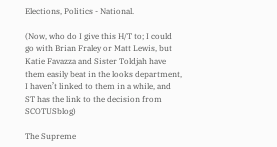Elections, Politics - National.

(Now, who do I give this H/T to; I could go with Brian Fraley or Matt Lewis, but Katie Favazza and Sister Toldjah have them easily beat in the looks department, I haven’t linked to them in a while, and ST has the link to the decision from SCOTUSblog)

The Supreme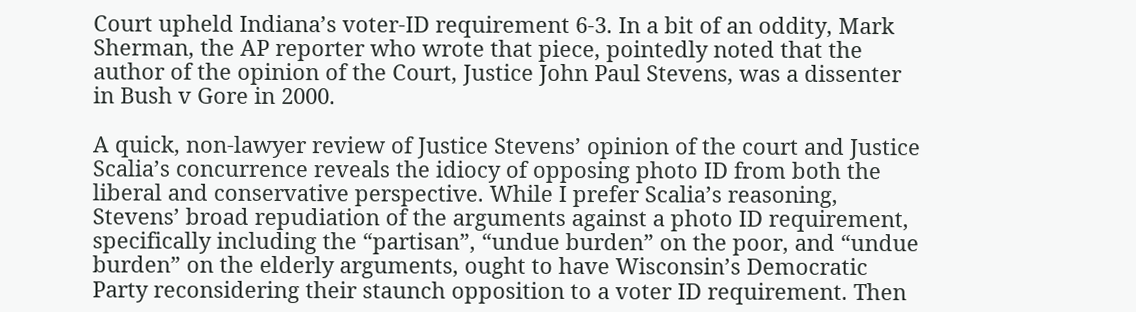Court upheld Indiana’s voter-ID requirement 6-3. In a bit of an oddity, Mark Sherman, the AP reporter who wrote that piece, pointedly noted that the author of the opinion of the Court, Justice John Paul Stevens, was a dissenter in Bush v Gore in 2000.

A quick, non-lawyer review of Justice Stevens’ opinion of the court and Justice Scalia’s concurrence reveals the idiocy of opposing photo ID from both the liberal and conservative perspective. While I prefer Scalia’s reasoning, Stevens’ broad repudiation of the arguments against a photo ID requirement, specifically including the “partisan”, “undue burden” on the poor, and “undue burden” on the elderly arguments, ought to have Wisconsin’s Democratic Party reconsidering their staunch opposition to a voter ID requirement. Then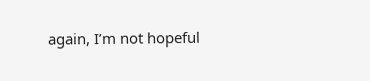again, I’m not hopeful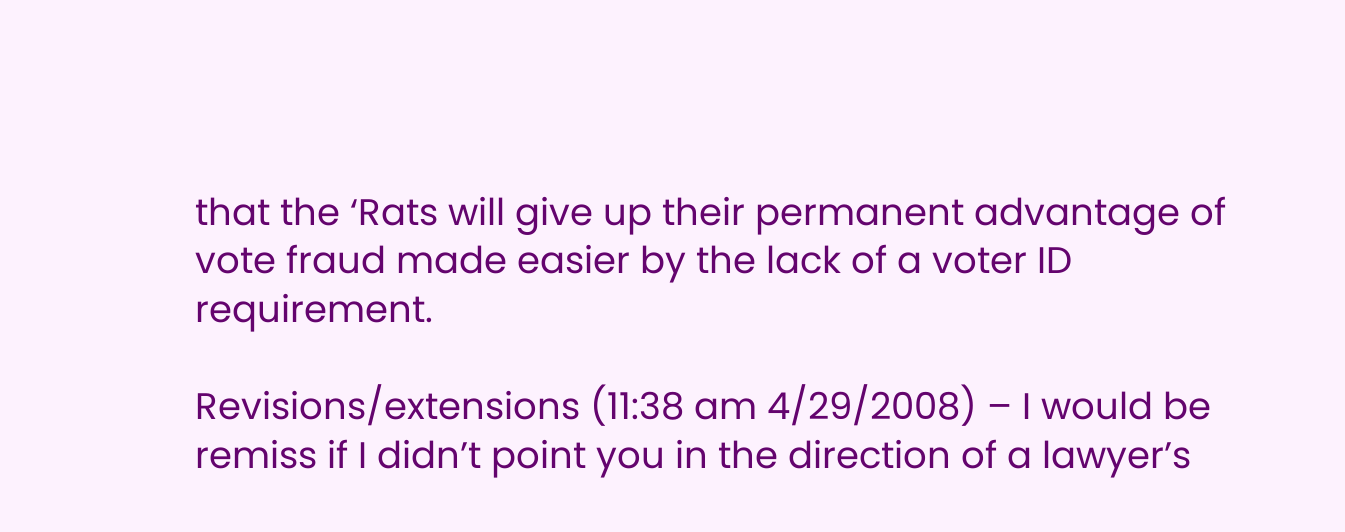that the ‘Rats will give up their permanent advantage of vote fraud made easier by the lack of a voter ID requirement.

Revisions/extensions (11:38 am 4/29/2008) – I would be remiss if I didn’t point you in the direction of a lawyer’s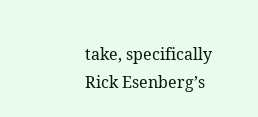take, specifically Rick Esenberg’s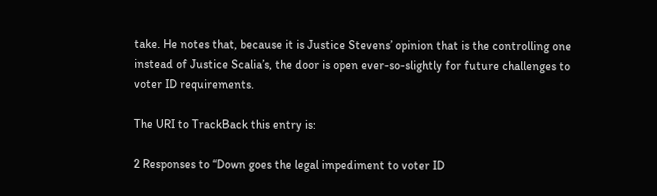take. He notes that, because it is Justice Stevens’ opinion that is the controlling one instead of Justice Scalia’s, the door is open ever-so-slightly for future challenges to voter ID requirements.

The URI to TrackBack this entry is:

2 Responses to “Down goes the legal impediment to voter ID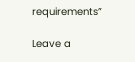requirements”

Leave a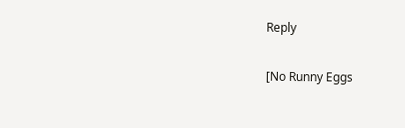Reply

[No Runny Eggs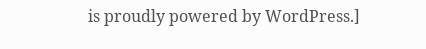is proudly powered by WordPress.]